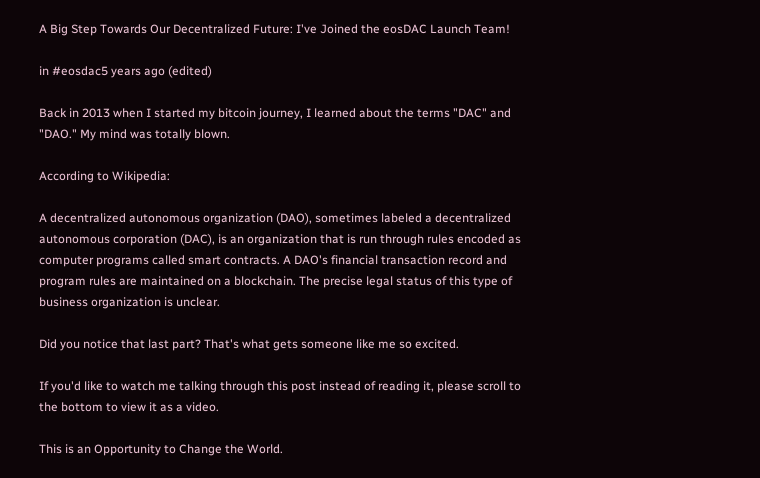A Big Step Towards Our Decentralized Future: I've Joined the eosDAC Launch Team!

in #eosdac5 years ago (edited)

Back in 2013 when I started my bitcoin journey, I learned about the terms "DAC" and "DAO." My mind was totally blown.

According to Wikipedia:

A decentralized autonomous organization (DAO), sometimes labeled a decentralized autonomous corporation (DAC), is an organization that is run through rules encoded as computer programs called smart contracts. A DAO's financial transaction record and program rules are maintained on a blockchain. The precise legal status of this type of business organization is unclear.

Did you notice that last part? That's what gets someone like me so excited.

If you'd like to watch me talking through this post instead of reading it, please scroll to the bottom to view it as a video.

This is an Opportunity to Change the World.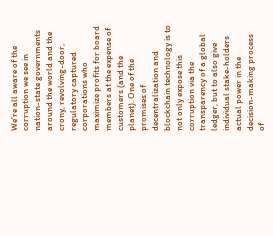We're all aware of the corruption we see in nation-state governments around the world and the crony, revolving-door, regulatory captured corporations who maximize profits for board members at the expense of customers (and the planet). One of the promises of decentralization and blockchain technology is to not only expose this corruption via the transparency of a global ledger, but to also give individual stake-holders actual power in the decision-making process of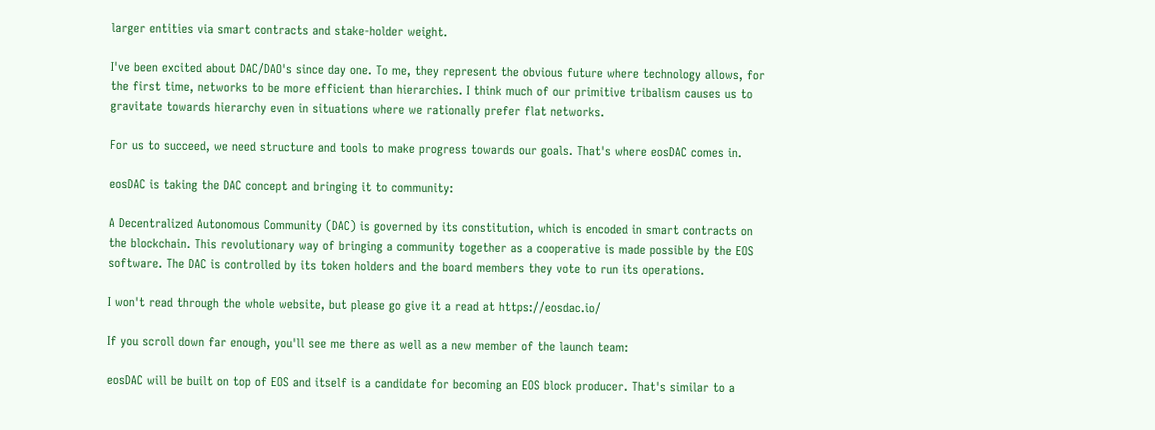larger entities via smart contracts and stake-holder weight.

I've been excited about DAC/DAO's since day one. To me, they represent the obvious future where technology allows, for the first time, networks to be more efficient than hierarchies. I think much of our primitive tribalism causes us to gravitate towards hierarchy even in situations where we rationally prefer flat networks.

For us to succeed, we need structure and tools to make progress towards our goals. That's where eosDAC comes in.

eosDAC is taking the DAC concept and bringing it to community:

A Decentralized Autonomous Community (DAC) is governed by its constitution, which is encoded in smart contracts on the blockchain. This revolutionary way of bringing a community together as a cooperative is made possible by the EOS software. The DAC is controlled by its token holders and the board members they vote to run its operations.

I won't read through the whole website, but please go give it a read at https://eosdac.io/

If you scroll down far enough, you'll see me there as well as a new member of the launch team:

eosDAC will be built on top of EOS and itself is a candidate for becoming an EOS block producer. That's similar to a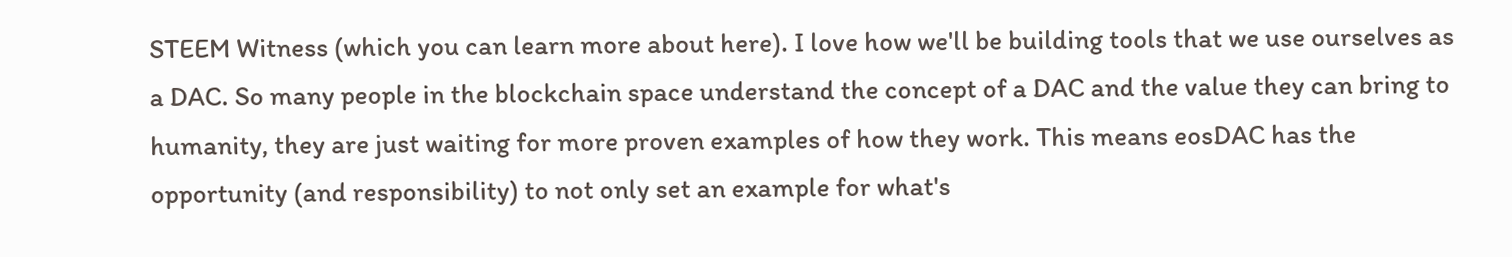STEEM Witness (which you can learn more about here). I love how we'll be building tools that we use ourselves as a DAC. So many people in the blockchain space understand the concept of a DAC and the value they can bring to humanity, they are just waiting for more proven examples of how they work. This means eosDAC has the opportunity (and responsibility) to not only set an example for what's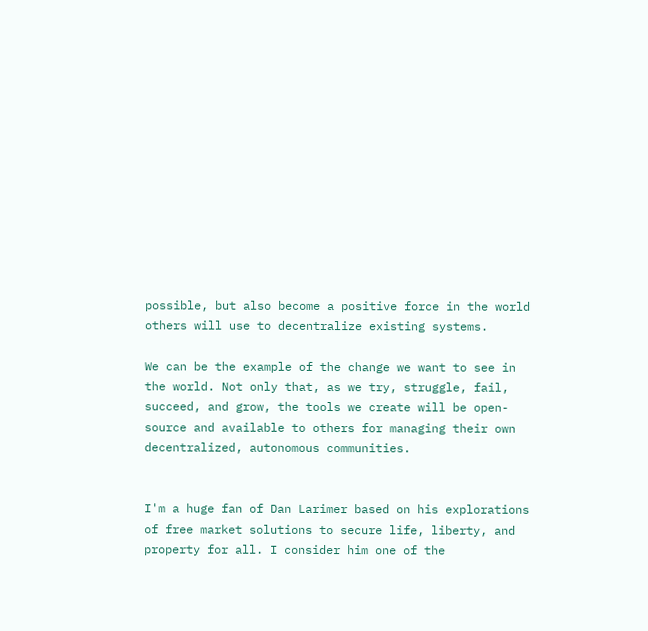possible, but also become a positive force in the world others will use to decentralize existing systems.

We can be the example of the change we want to see in the world. Not only that, as we try, struggle, fail, succeed, and grow, the tools we create will be open-source and available to others for managing their own decentralized, autonomous communities.


I'm a huge fan of Dan Larimer based on his explorations of free market solutions to secure life, liberty, and property for all. I consider him one of the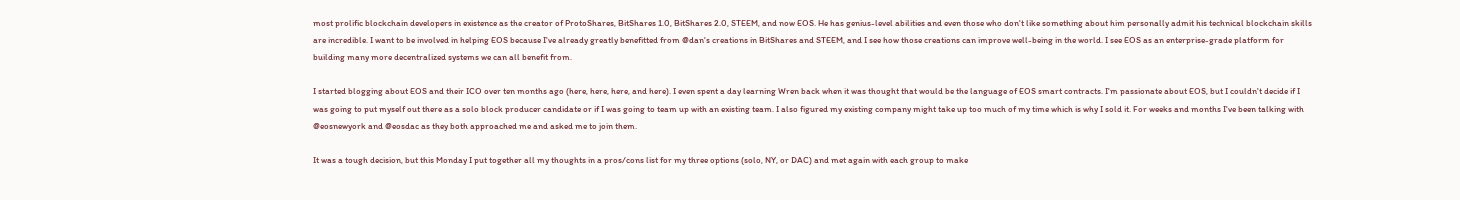most prolific blockchain developers in existence as the creator of ProtoShares, BitShares 1.0, BitShares 2.0, STEEM, and now EOS. He has genius-level abilities and even those who don't like something about him personally admit his technical blockchain skills are incredible. I want to be involved in helping EOS because I've already greatly benefitted from @dan's creations in BitShares and STEEM, and I see how those creations can improve well-being in the world. I see EOS as an enterprise-grade platform for building many more decentralized systems we can all benefit from.

I started blogging about EOS and their ICO over ten months ago (here, here, here, and here). I even spent a day learning Wren back when it was thought that would be the language of EOS smart contracts. I'm passionate about EOS, but I couldn't decide if I was going to put myself out there as a solo block producer candidate or if I was going to team up with an existing team. I also figured my existing company might take up too much of my time which is why I sold it. For weeks and months I've been talking with @eosnewyork and @eosdac as they both approached me and asked me to join them.

It was a tough decision, but this Monday I put together all my thoughts in a pros/cons list for my three options (solo, NY, or DAC) and met again with each group to make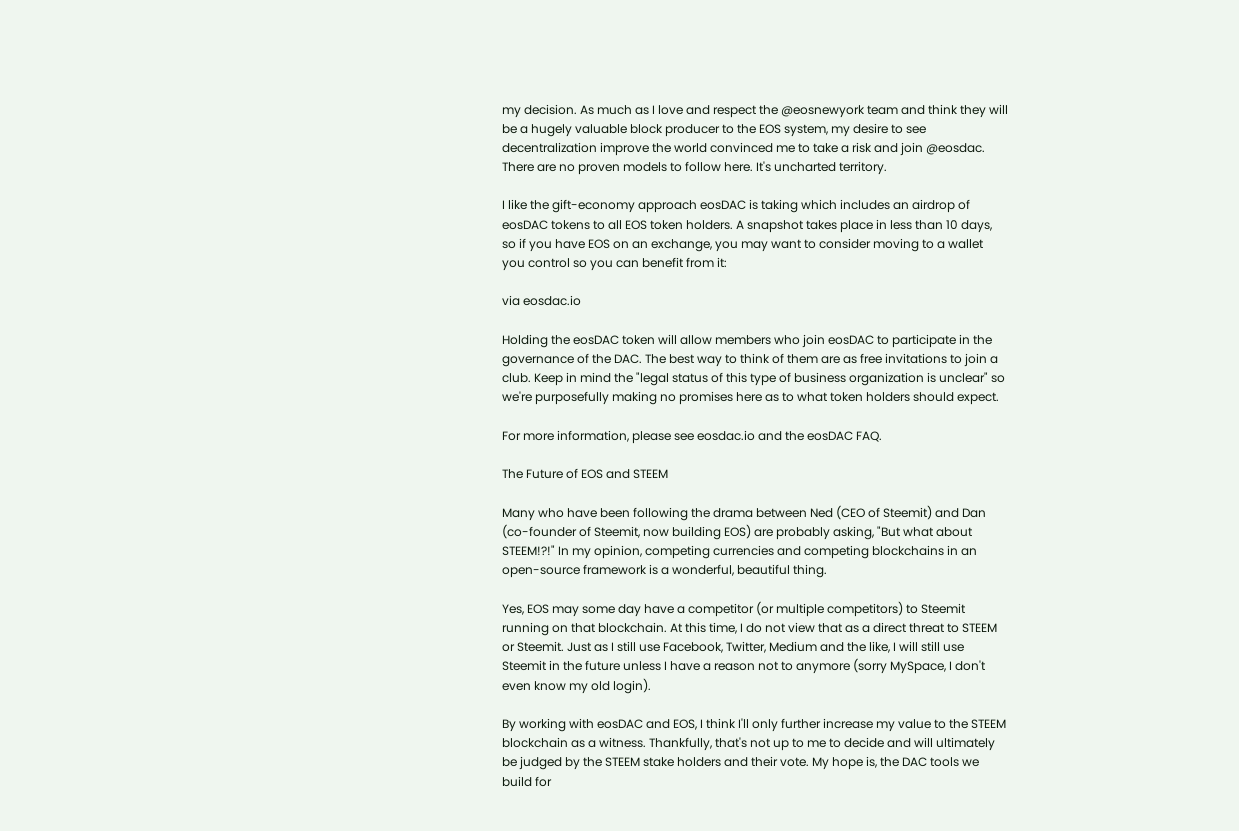my decision. As much as I love and respect the @eosnewyork team and think they will be a hugely valuable block producer to the EOS system, my desire to see decentralization improve the world convinced me to take a risk and join @eosdac. There are no proven models to follow here. It's uncharted territory.

I like the gift-economy approach eosDAC is taking which includes an airdrop of eosDAC tokens to all EOS token holders. A snapshot takes place in less than 10 days, so if you have EOS on an exchange, you may want to consider moving to a wallet you control so you can benefit from it:

via eosdac.io

Holding the eosDAC token will allow members who join eosDAC to participate in the governance of the DAC. The best way to think of them are as free invitations to join a club. Keep in mind the "legal status of this type of business organization is unclear" so we're purposefully making no promises here as to what token holders should expect.

For more information, please see eosdac.io and the eosDAC FAQ.

The Future of EOS and STEEM

Many who have been following the drama between Ned (CEO of Steemit) and Dan (co-founder of Steemit, now building EOS) are probably asking, "But what about STEEM!?!" In my opinion, competing currencies and competing blockchains in an open-source framework is a wonderful, beautiful thing.

Yes, EOS may some day have a competitor (or multiple competitors) to Steemit running on that blockchain. At this time, I do not view that as a direct threat to STEEM or Steemit. Just as I still use Facebook, Twitter, Medium and the like, I will still use Steemit in the future unless I have a reason not to anymore (sorry MySpace, I don't even know my old login).

By working with eosDAC and EOS, I think I'll only further increase my value to the STEEM blockchain as a witness. Thankfully, that's not up to me to decide and will ultimately be judged by the STEEM stake holders and their vote. My hope is, the DAC tools we build for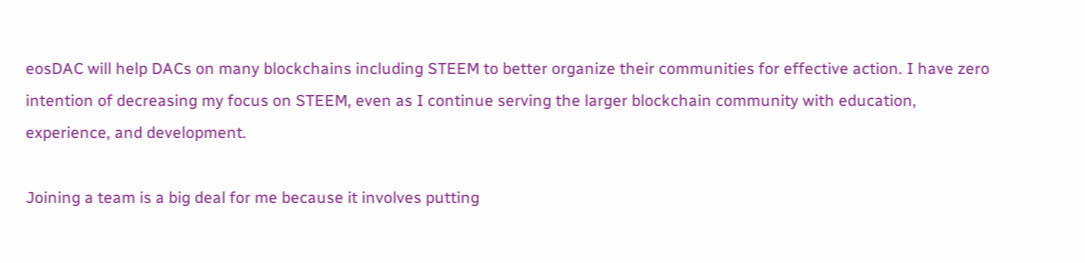eosDAC will help DACs on many blockchains including STEEM to better organize their communities for effective action. I have zero intention of decreasing my focus on STEEM, even as I continue serving the larger blockchain community with education, experience, and development.

Joining a team is a big deal for me because it involves putting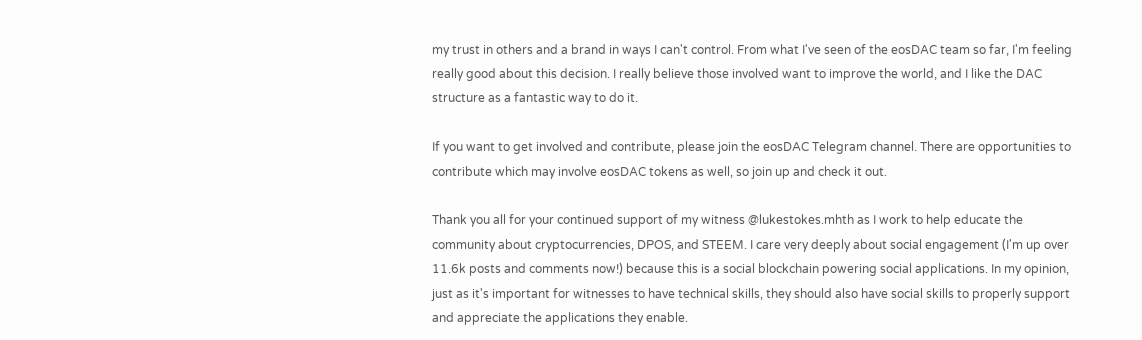my trust in others and a brand in ways I can't control. From what I've seen of the eosDAC team so far, I'm feeling really good about this decision. I really believe those involved want to improve the world, and I like the DAC structure as a fantastic way to do it.

If you want to get involved and contribute, please join the eosDAC Telegram channel. There are opportunities to contribute which may involve eosDAC tokens as well, so join up and check it out.

Thank you all for your continued support of my witness @lukestokes.mhth as I work to help educate the community about cryptocurrencies, DPOS, and STEEM. I care very deeply about social engagement (I'm up over 11.6k posts and comments now!) because this is a social blockchain powering social applications. In my opinion, just as it's important for witnesses to have technical skills, they should also have social skills to properly support and appreciate the applications they enable.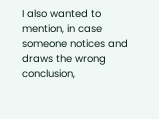I also wanted to mention, in case someone notices and draws the wrong conclusion,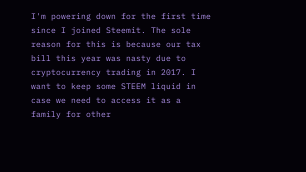I'm powering down for the first time since I joined Steemit. The sole reason for this is because our tax bill this year was nasty due to cryptocurrency trading in 2017. I want to keep some STEEM liquid in case we need to access it as a family for other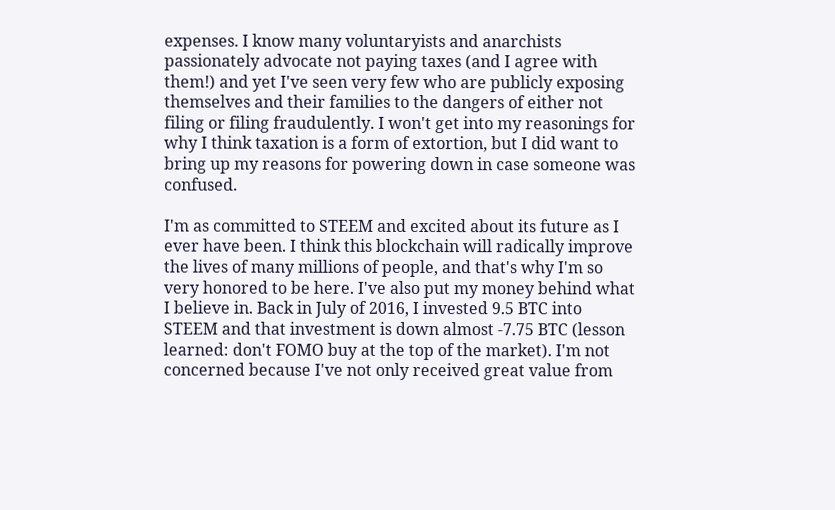expenses. I know many voluntaryists and anarchists passionately advocate not paying taxes (and I agree with them!) and yet I've seen very few who are publicly exposing themselves and their families to the dangers of either not filing or filing fraudulently. I won't get into my reasonings for why I think taxation is a form of extortion, but I did want to bring up my reasons for powering down in case someone was confused.

I'm as committed to STEEM and excited about its future as I ever have been. I think this blockchain will radically improve the lives of many millions of people, and that's why I'm so very honored to be here. I've also put my money behind what I believe in. Back in July of 2016, I invested 9.5 BTC into STEEM and that investment is down almost -7.75 BTC (lesson learned: don't FOMO buy at the top of the market). I'm not concerned because I've not only received great value from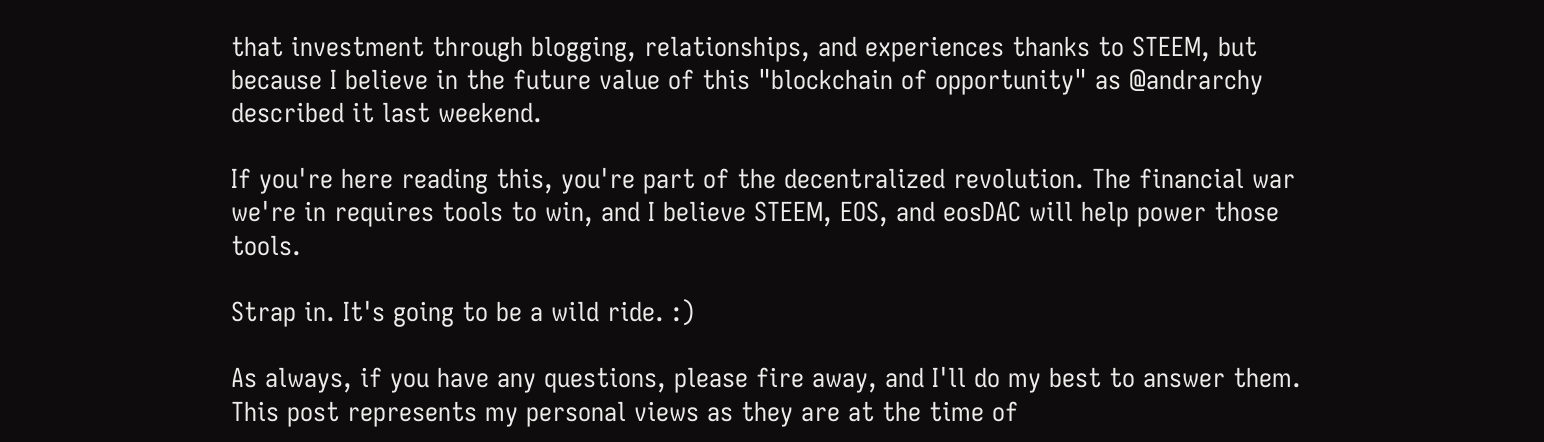that investment through blogging, relationships, and experiences thanks to STEEM, but because I believe in the future value of this "blockchain of opportunity" as @andrarchy described it last weekend.

If you're here reading this, you're part of the decentralized revolution. The financial war we're in requires tools to win, and I believe STEEM, EOS, and eosDAC will help power those tools.

Strap in. It's going to be a wild ride. :)

As always, if you have any questions, please fire away, and I'll do my best to answer them. This post represents my personal views as they are at the time of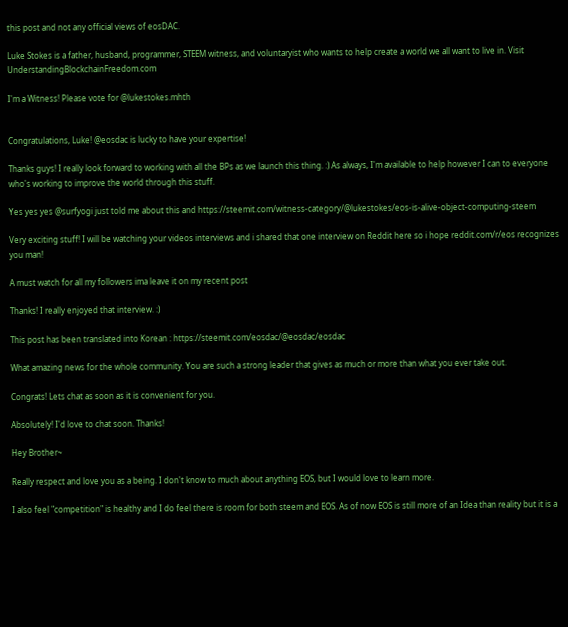this post and not any official views of eosDAC.

Luke Stokes is a father, husband, programmer, STEEM witness, and voluntaryist who wants to help create a world we all want to live in. Visit UnderstandingBlockchainFreedom.com

I'm a Witness! Please vote for @lukestokes.mhth


Congratulations, Luke! @eosdac is lucky to have your expertise!

Thanks guys! I really look forward to working with all the BPs as we launch this thing. :) As always, I'm available to help however I can to everyone who's working to improve the world through this stuff.

Yes yes yes @surfyogi just told me about this and https://steemit.com/witness-category/@lukestokes/eos-is-alive-object-computing-steem

Very exciting stuff! I will be watching your videos interviews and i shared that one interview on Reddit here so i hope reddit.com/r/eos recognizes you man!

A must watch for all my followers ima leave it on my recent post

Thanks! I really enjoyed that interview. :)

This post has been translated into Korean : https://steemit.com/eosdac/@eosdac/eosdac

What amazing news for the whole community. You are such a strong leader that gives as much or more than what you ever take out.

Congrats! Lets chat as soon as it is convenient for you.

Absolutely! I'd love to chat soon. Thanks!

Hey Brother~

Really respect and love you as a being. I don't know to much about anything EOS, but I would love to learn more.

I also feel "competition" is healthy and I do feel there is room for both steem and EOS. As of now EOS is still more of an Idea than reality but it is a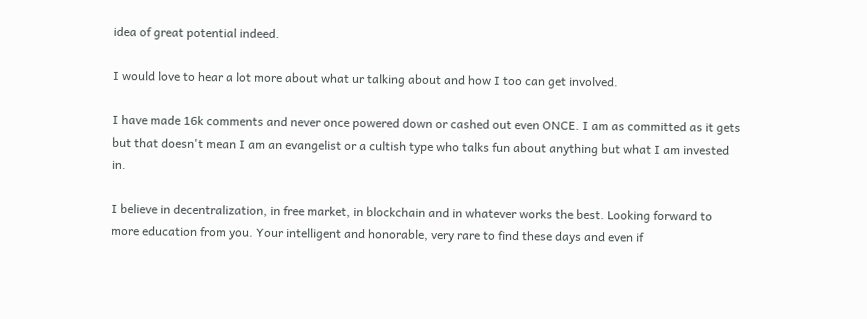idea of great potential indeed.

I would love to hear a lot more about what ur talking about and how I too can get involved.

I have made 16k comments and never once powered down or cashed out even ONCE. I am as committed as it gets but that doesn't mean I am an evangelist or a cultish type who talks fun about anything but what I am invested in.

I believe in decentralization, in free market, in blockchain and in whatever works the best. Looking forward to more education from you. Your intelligent and honorable, very rare to find these days and even if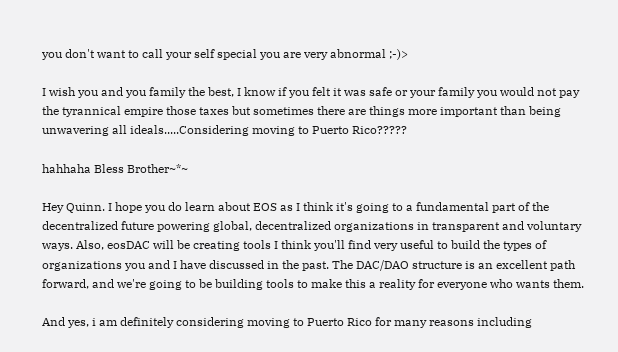you don't want to call your self special you are very abnormal ;-)>

I wish you and you family the best, I know if you felt it was safe or your family you would not pay the tyrannical empire those taxes but sometimes there are things more important than being unwavering all ideals.....Considering moving to Puerto Rico?????

hahhaha Bless Brother~*~

Hey Quinn. I hope you do learn about EOS as I think it's going to a fundamental part of the decentralized future powering global, decentralized organizations in transparent and voluntary ways. Also, eosDAC will be creating tools I think you'll find very useful to build the types of organizations you and I have discussed in the past. The DAC/DAO structure is an excellent path forward, and we're going to be building tools to make this a reality for everyone who wants them.

And yes, i am definitely considering moving to Puerto Rico for many reasons including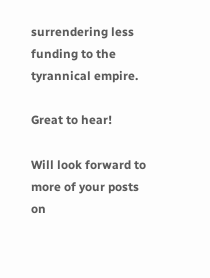surrendering less funding to the tyrannical empire.

Great to hear!

Will look forward to more of your posts on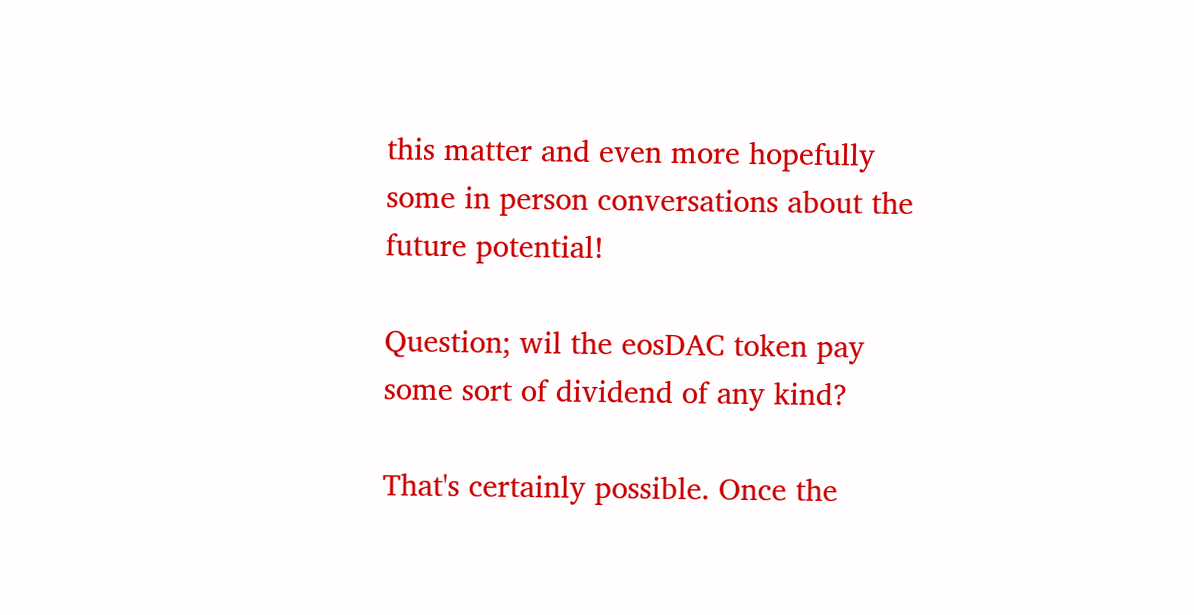this matter and even more hopefully some in person conversations about the future potential!

Question; wil the eosDAC token pay some sort of dividend of any kind?

That's certainly possible. Once the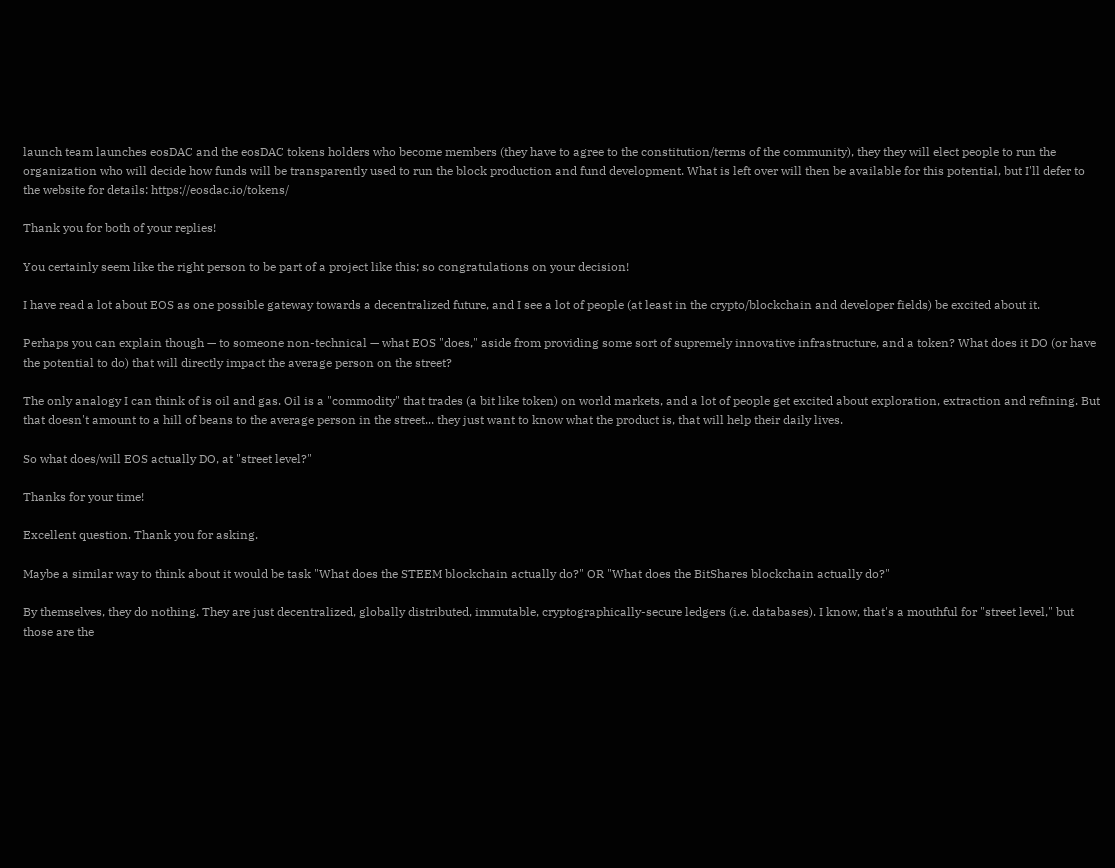launch team launches eosDAC and the eosDAC tokens holders who become members (they have to agree to the constitution/terms of the community), they they will elect people to run the organization who will decide how funds will be transparently used to run the block production and fund development. What is left over will then be available for this potential, but I'll defer to the website for details: https://eosdac.io/tokens/

Thank you for both of your replies!

You certainly seem like the right person to be part of a project like this; so congratulations on your decision!

I have read a lot about EOS as one possible gateway towards a decentralized future, and I see a lot of people (at least in the crypto/blockchain and developer fields) be excited about it.

Perhaps you can explain though — to someone non-technical — what EOS "does," aside from providing some sort of supremely innovative infrastructure, and a token? What does it DO (or have the potential to do) that will directly impact the average person on the street?

The only analogy I can think of is oil and gas. Oil is a "commodity" that trades (a bit like token) on world markets, and a lot of people get excited about exploration, extraction and refining. But that doesn't amount to a hill of beans to the average person in the street... they just want to know what the product is, that will help their daily lives.

So what does/will EOS actually DO, at "street level?"

Thanks for your time!

Excellent question. Thank you for asking.

Maybe a similar way to think about it would be task "What does the STEEM blockchain actually do?" OR "What does the BitShares blockchain actually do?"

By themselves, they do nothing. They are just decentralized, globally distributed, immutable, cryptographically-secure ledgers (i.e. databases). I know, that's a mouthful for "street level," but those are the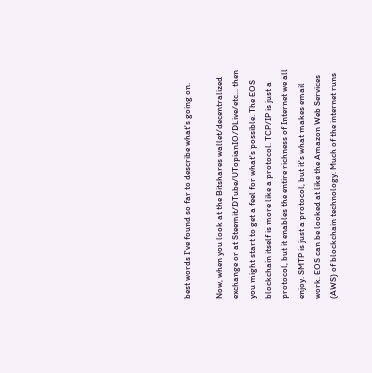best words I've found so far to describe what's going on.

Now, when you look at the Bitshares wallet/decentralized exchange or at Steemit/DTube/UTopianIO/DLive/etc... then you might start to get a feel for what's possible. The EOS blockchain itself is more like a protocol. TCP/IP is just a protocol, but it enables the entire richness of Internet we all enjoy. SMTP is just a protocol, but it's what makes email work. EOS can be looked at like the Amazon Web Services (AWS) of blockchain technology. Much of the internet runs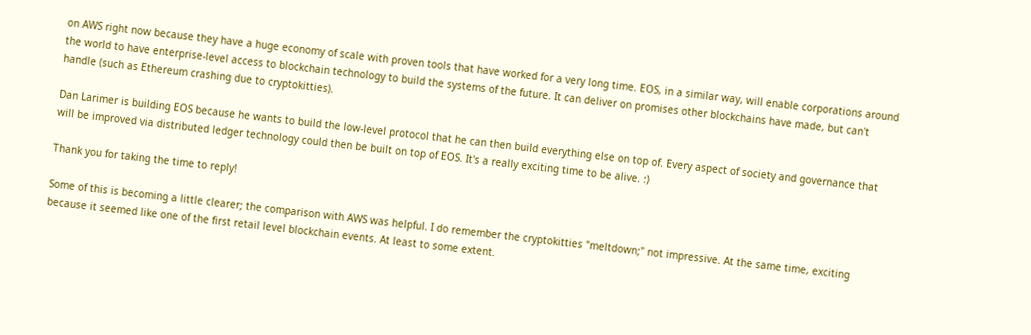on AWS right now because they have a huge economy of scale with proven tools that have worked for a very long time. EOS, in a similar way, will enable corporations around the world to have enterprise-level access to blockchain technology to build the systems of the future. It can deliver on promises other blockchains have made, but can't handle (such as Ethereum crashing due to cryptokitties).

Dan Larimer is building EOS because he wants to build the low-level protocol that he can then build everything else on top of. Every aspect of society and governance that will be improved via distributed ledger technology could then be built on top of EOS. It's a really exciting time to be alive. :)

Thank you for taking the time to reply!

Some of this is becoming a little clearer; the comparison with AWS was helpful. I do remember the cryptokitties "meltdown;" not impressive. At the same time, exciting because it seemed like one of the first retail level blockchain events. At least to some extent.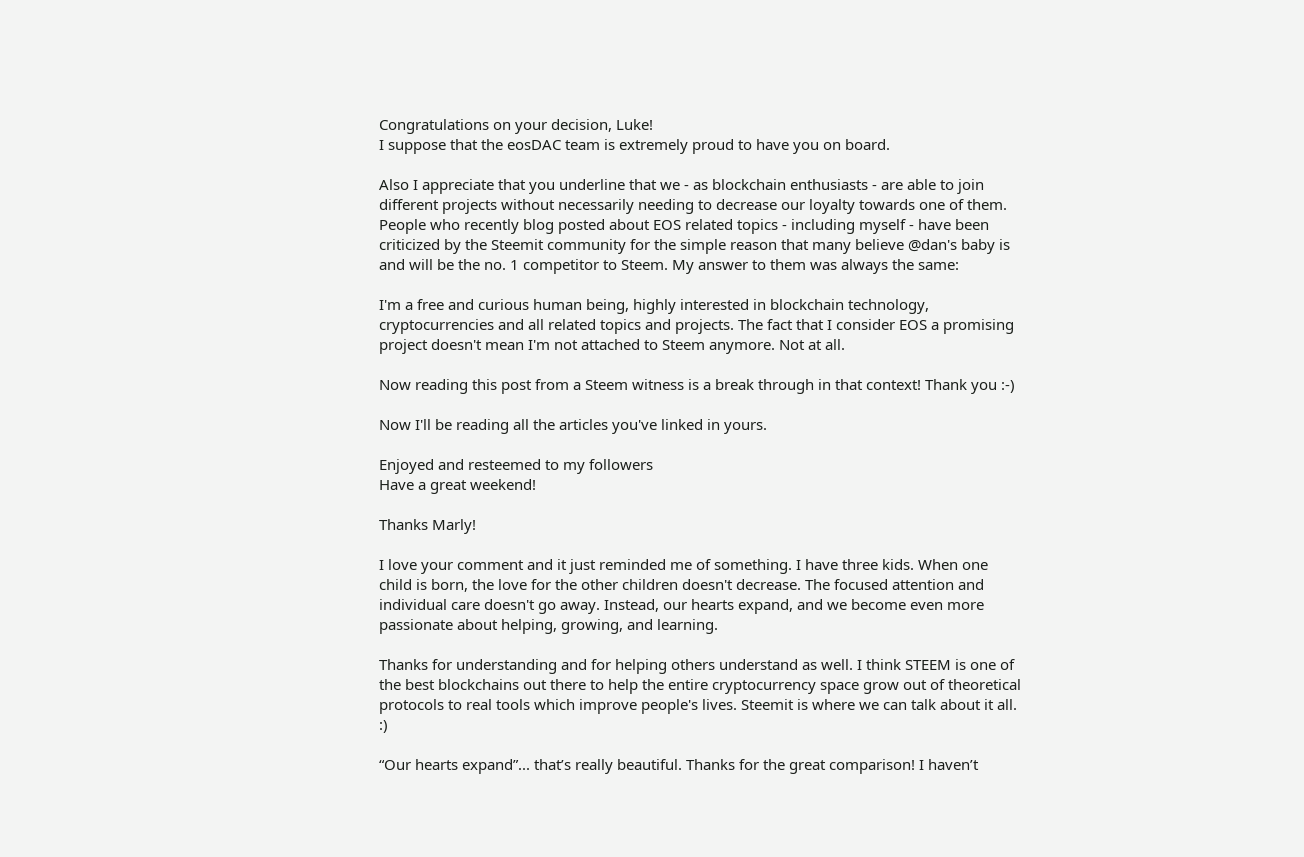Congratulations on your decision, Luke!
I suppose that the eosDAC team is extremely proud to have you on board.

Also I appreciate that you underline that we - as blockchain enthusiasts - are able to join different projects without necessarily needing to decrease our loyalty towards one of them. People who recently blog posted about EOS related topics - including myself - have been criticized by the Steemit community for the simple reason that many believe @dan's baby is and will be the no. 1 competitor to Steem. My answer to them was always the same:

I'm a free and curious human being, highly interested in blockchain technology, cryptocurrencies and all related topics and projects. The fact that I consider EOS a promising project doesn't mean I'm not attached to Steem anymore. Not at all.

Now reading this post from a Steem witness is a break through in that context! Thank you :-)

Now I'll be reading all the articles you've linked in yours.

Enjoyed and resteemed to my followers
Have a great weekend!

Thanks Marly!

I love your comment and it just reminded me of something. I have three kids. When one child is born, the love for the other children doesn't decrease. The focused attention and individual care doesn't go away. Instead, our hearts expand, and we become even more passionate about helping, growing, and learning.

Thanks for understanding and for helping others understand as well. I think STEEM is one of the best blockchains out there to help the entire cryptocurrency space grow out of theoretical protocols to real tools which improve people's lives. Steemit is where we can talk about it all. :)

“Our hearts expand”... that’s really beautiful. Thanks for the great comparison! I haven’t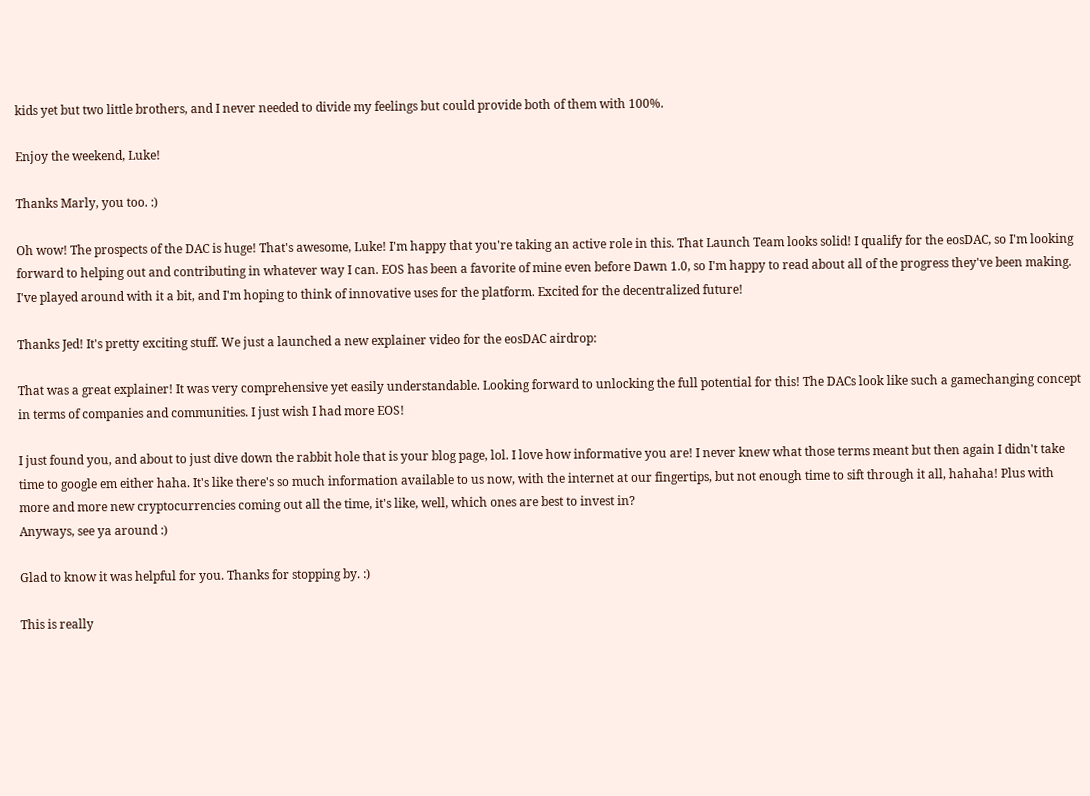kids yet but two little brothers, and I never needed to divide my feelings but could provide both of them with 100%.

Enjoy the weekend, Luke!

Thanks Marly, you too. :)

Oh wow! The prospects of the DAC is huge! That's awesome, Luke! I'm happy that you're taking an active role in this. That Launch Team looks solid! I qualify for the eosDAC, so I'm looking forward to helping out and contributing in whatever way I can. EOS has been a favorite of mine even before Dawn 1.0, so I'm happy to read about all of the progress they've been making. I've played around with it a bit, and I'm hoping to think of innovative uses for the platform. Excited for the decentralized future!

Thanks Jed! It's pretty exciting stuff. We just a launched a new explainer video for the eosDAC airdrop:

That was a great explainer! It was very comprehensive yet easily understandable. Looking forward to unlocking the full potential for this! The DACs look like such a gamechanging concept in terms of companies and communities. I just wish I had more EOS!

I just found you, and about to just dive down the rabbit hole that is your blog page, lol. I love how informative you are! I never knew what those terms meant but then again I didn't take time to google em either haha. It's like there's so much information available to us now, with the internet at our fingertips, but not enough time to sift through it all, hahaha! Plus with more and more new cryptocurrencies coming out all the time, it's like, well, which ones are best to invest in?
Anyways, see ya around :)

Glad to know it was helpful for you. Thanks for stopping by. :)

This is really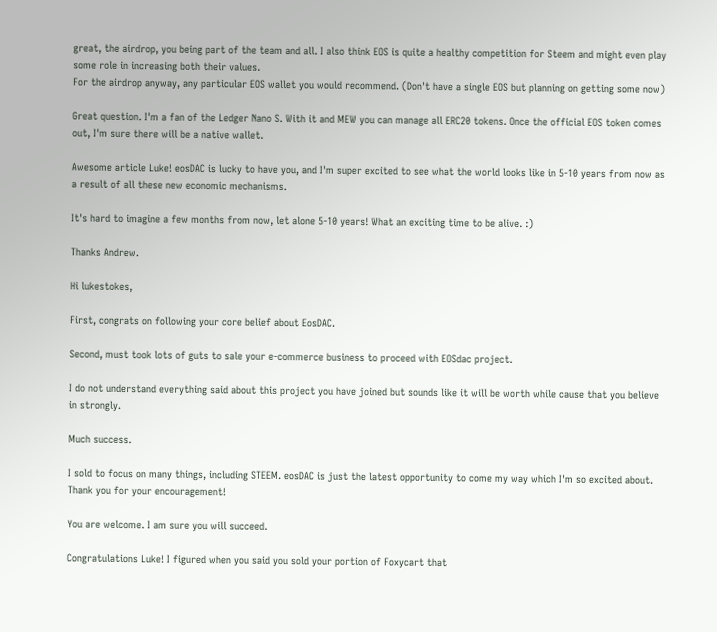great, the airdrop, you being part of the team and all. I also think EOS is quite a healthy competition for Steem and might even play some role in increasing both their values.
For the airdrop anyway, any particular EOS wallet you would recommend. (Don't have a single EOS but planning on getting some now)

Great question. I'm a fan of the Ledger Nano S. With it and MEW you can manage all ERC20 tokens. Once the official EOS token comes out, I'm sure there will be a native wallet.

Awesome article Luke! eosDAC is lucky to have you, and I'm super excited to see what the world looks like in 5-10 years from now as a result of all these new economic mechanisms.

It's hard to imagine a few months from now, let alone 5-10 years! What an exciting time to be alive. :)

Thanks Andrew.

Hi lukestokes,

First, congrats on following your core belief about EosDAC.

Second, must took lots of guts to sale your e-commerce business to proceed with EOSdac project.

I do not understand everything said about this project you have joined but sounds like it will be worth while cause that you believe in strongly.

Much success.

I sold to focus on many things, including STEEM. eosDAC is just the latest opportunity to come my way which I'm so excited about. Thank you for your encouragement!

You are welcome. I am sure you will succeed.

Congratulations Luke! I figured when you said you sold your portion of Foxycart that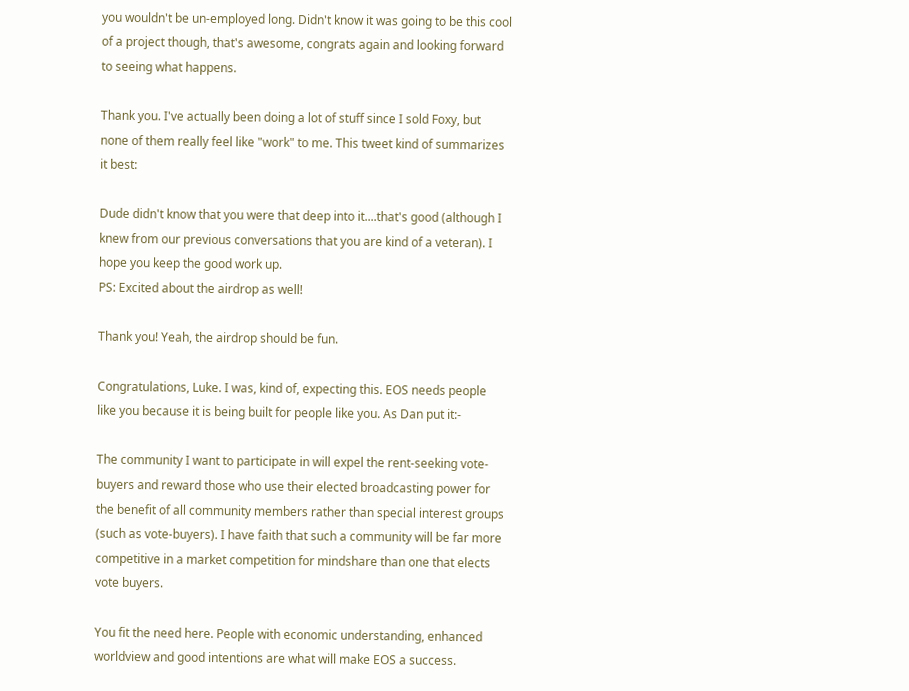you wouldn't be un-employed long. Didn't know it was going to be this cool of a project though, that's awesome, congrats again and looking forward to seeing what happens.

Thank you. I've actually been doing a lot of stuff since I sold Foxy, but none of them really feel like "work" to me. This tweet kind of summarizes it best:

Dude didn't know that you were that deep into it....that's good (although I knew from our previous conversations that you are kind of a veteran). I hope you keep the good work up.
PS: Excited about the airdrop as well!

Thank you! Yeah, the airdrop should be fun.

Congratulations, Luke. I was, kind of, expecting this. EOS needs people like you because it is being built for people like you. As Dan put it:-

The community I want to participate in will expel the rent-seeking vote-buyers and reward those who use their elected broadcasting power for the benefit of all community members rather than special interest groups (such as vote-buyers). I have faith that such a community will be far more competitive in a market competition for mindshare than one that elects vote buyers.

You fit the need here. People with economic understanding, enhanced worldview and good intentions are what will make EOS a success.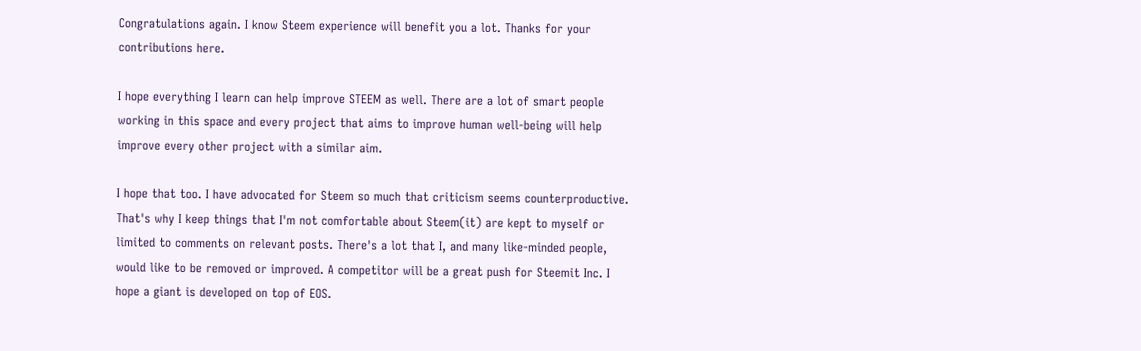Congratulations again. I know Steem experience will benefit you a lot. Thanks for your contributions here.

I hope everything I learn can help improve STEEM as well. There are a lot of smart people working in this space and every project that aims to improve human well-being will help improve every other project with a similar aim.

I hope that too. I have advocated for Steem so much that criticism seems counterproductive. That's why I keep things that I'm not comfortable about Steem(it) are kept to myself or limited to comments on relevant posts. There's a lot that I, and many like-minded people, would like to be removed or improved. A competitor will be a great push for Steemit Inc. I hope a giant is developed on top of EOS.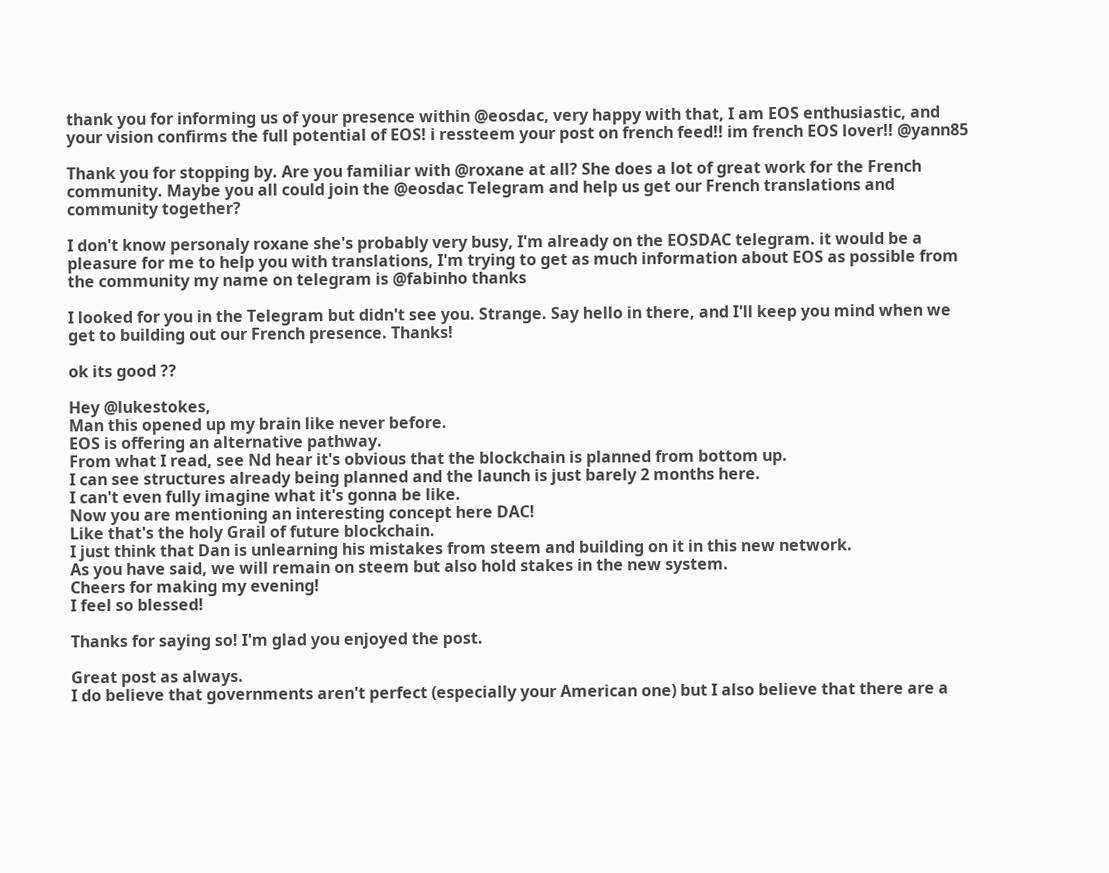thank you for informing us of your presence within @eosdac, very happy with that, I am EOS enthusiastic, and your vision confirms the full potential of EOS! i ressteem your post on french feed!! im french EOS lover!! @yann85

Thank you for stopping by. Are you familiar with @roxane at all? She does a lot of great work for the French community. Maybe you all could join the @eosdac Telegram and help us get our French translations and community together?

I don't know personaly roxane she's probably very busy, I'm already on the EOSDAC telegram. it would be a pleasure for me to help you with translations, I'm trying to get as much information about EOS as possible from the community my name on telegram is @fabinho thanks

I looked for you in the Telegram but didn't see you. Strange. Say hello in there, and I'll keep you mind when we get to building out our French presence. Thanks!

ok its good ??

Hey @lukestokes,
Man this opened up my brain like never before.
EOS is offering an alternative pathway.
From what I read, see Nd hear it's obvious that the blockchain is planned from bottom up.
I can see structures already being planned and the launch is just barely 2 months here.
I can't even fully imagine what it's gonna be like.
Now you are mentioning an interesting concept here DAC!
Like that's the holy Grail of future blockchain.
I just think that Dan is unlearning his mistakes from steem and building on it in this new network.
As you have said, we will remain on steem but also hold stakes in the new system.
Cheers for making my evening!
I feel so blessed!

Thanks for saying so! I'm glad you enjoyed the post.

Great post as always.
I do believe that governments aren't perfect (especially your American one) but I also believe that there are a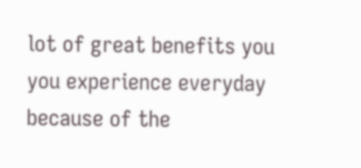lot of great benefits you you experience everyday because of the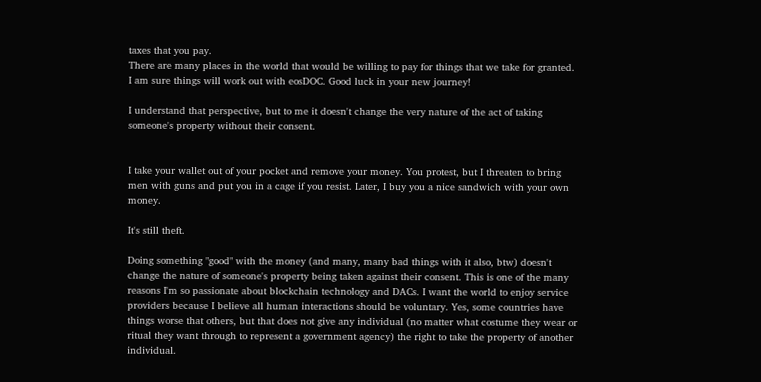taxes that you pay.
There are many places in the world that would be willing to pay for things that we take for granted.
I am sure things will work out with eosDOC. Good luck in your new journey!

I understand that perspective, but to me it doesn't change the very nature of the act of taking someone's property without their consent.


I take your wallet out of your pocket and remove your money. You protest, but I threaten to bring men with guns and put you in a cage if you resist. Later, I buy you a nice sandwich with your own money.

It's still theft.

Doing something "good" with the money (and many, many bad things with it also, btw) doesn't change the nature of someone's property being taken against their consent. This is one of the many reasons I'm so passionate about blockchain technology and DACs. I want the world to enjoy service providers because I believe all human interactions should be voluntary. Yes, some countries have things worse that others, but that does not give any individual (no matter what costume they wear or ritual they want through to represent a government agency) the right to take the property of another individual.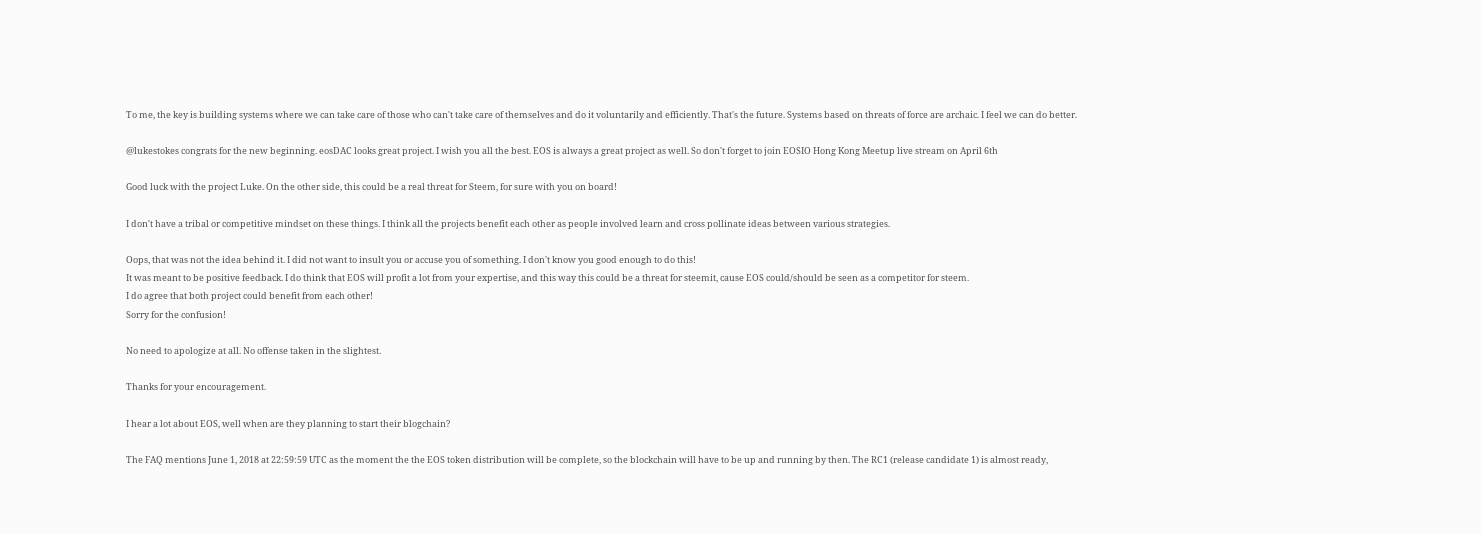To me, the key is building systems where we can take care of those who can't take care of themselves and do it voluntarily and efficiently. That's the future. Systems based on threats of force are archaic. I feel we can do better.

@lukestokes congrats for the new beginning. eosDAC looks great project. I wish you all the best. EOS is always a great project as well. So don't forget to join EOSIO Hong Kong Meetup live stream on April 6th

Good luck with the project Luke. On the other side, this could be a real threat for Steem, for sure with you on board!

I don't have a tribal or competitive mindset on these things. I think all the projects benefit each other as people involved learn and cross pollinate ideas between various strategies.

Oops, that was not the idea behind it. I did not want to insult you or accuse you of something. I don't know you good enough to do this!
It was meant to be positive feedback. I do think that EOS will profit a lot from your expertise, and this way this could be a threat for steemit, cause EOS could/should be seen as a competitor for steem.
I do agree that both project could benefit from each other!
Sorry for the confusion!

No need to apologize at all. No offense taken in the slightest.

Thanks for your encouragement.

I hear a lot about EOS, well when are they planning to start their blogchain?

The FAQ mentions June 1, 2018 at 22:59:59 UTC as the moment the the EOS token distribution will be complete, so the blockchain will have to be up and running by then. The RC1 (release candidate 1) is almost ready,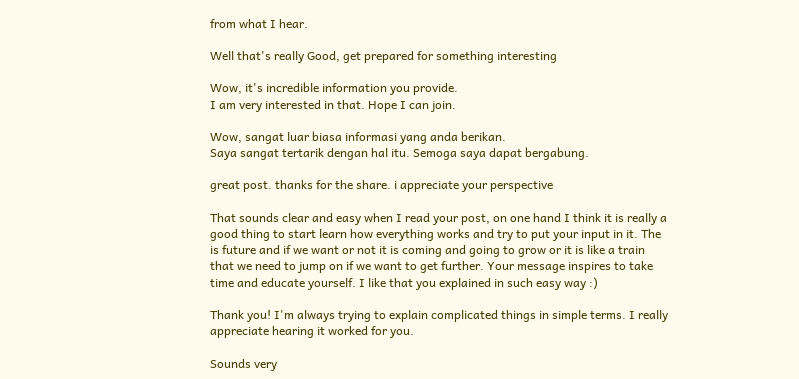from what I hear.

Well that's really Good, get prepared for something interesting

Wow, it's incredible information you provide.
I am very interested in that. Hope I can join.

Wow, sangat luar biasa informasi yang anda berikan.
Saya sangat tertarik dengan hal itu. Semoga saya dapat bergabung.

great post. thanks for the share. i appreciate your perspective

That sounds clear and easy when I read your post, on one hand I think it is really a good thing to start learn how everything works and try to put your input in it. The is future and if we want or not it is coming and going to grow or it is like a train that we need to jump on if we want to get further. Your message inspires to take time and educate yourself. I like that you explained in such easy way :)

Thank you! I'm always trying to explain complicated things in simple terms. I really appreciate hearing it worked for you.

Sounds very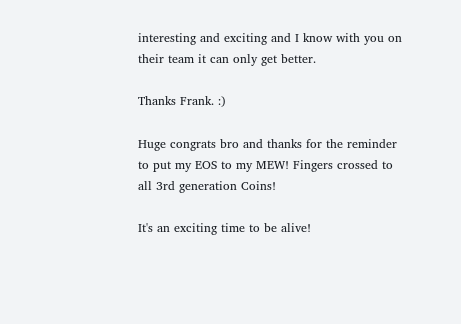interesting and exciting and I know with you on their team it can only get better.

Thanks Frank. :)

Huge congrats bro and thanks for the reminder to put my EOS to my MEW! Fingers crossed to all 3rd generation Coins!

It's an exciting time to be alive!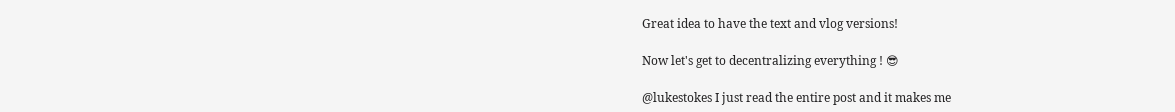Great idea to have the text and vlog versions!

Now let's get to decentralizing everything ! 😎

@lukestokes I just read the entire post and it makes me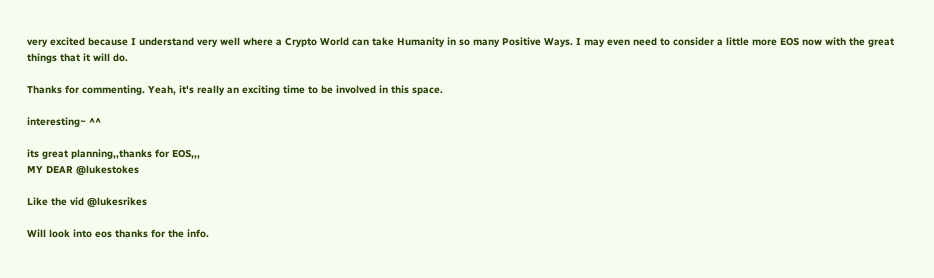very excited because I understand very well where a Crypto World can take Humanity in so many Positive Ways. I may even need to consider a little more EOS now with the great things that it will do.

Thanks for commenting. Yeah, it's really an exciting time to be involved in this space.

interesting~ ^^

its great planning,,thanks for EOS,,,
MY DEAR @lukestokes

Like the vid @lukesrikes

Will look into eos thanks for the info.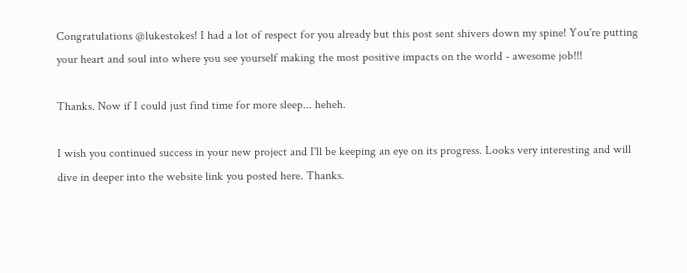Congratulations @lukestokes! I had a lot of respect for you already but this post sent shivers down my spine! You're putting your heart and soul into where you see yourself making the most positive impacts on the world - awesome job!!!

Thanks. Now if I could just find time for more sleep... heheh.

I wish you continued success in your new project and I'll be keeping an eye on its progress. Looks very interesting and will dive in deeper into the website link you posted here. Thanks.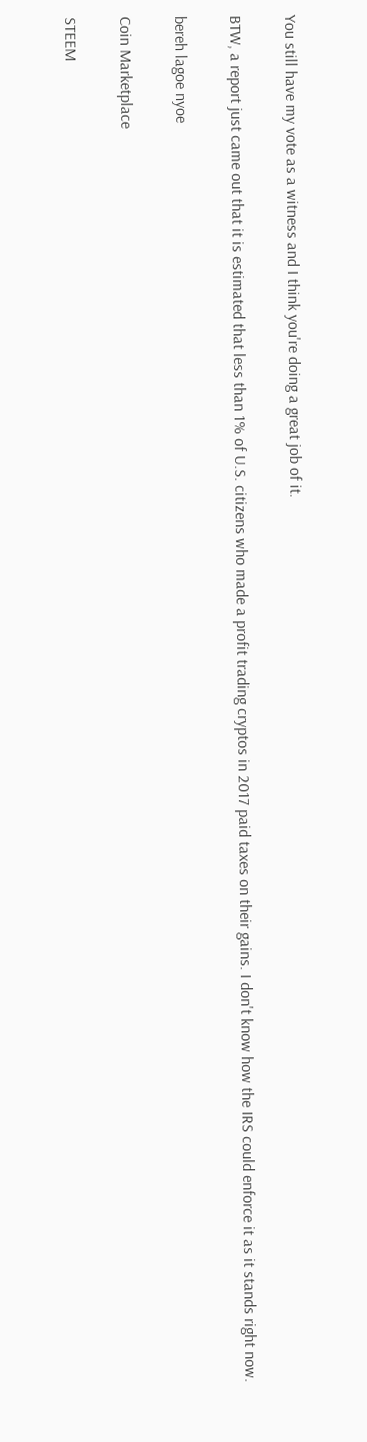You still have my vote as a witness and I think you're doing a great job of it.

BTW, a report just came out that it is estimated that less than 1% of U.S. citizens who made a profit trading cryptos in 2017 paid taxes on their gains. I don't know how the IRS could enforce it as it stands right now.

bereh lagoe nyoe

Coin Marketplace

STEEM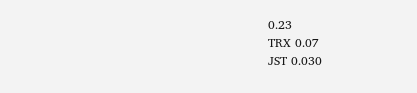0.23
TRX 0.07
JST 0.030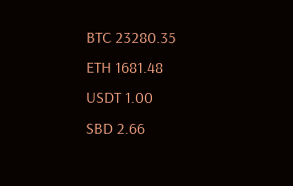BTC 23280.35
ETH 1681.48
USDT 1.00
SBD 2.66